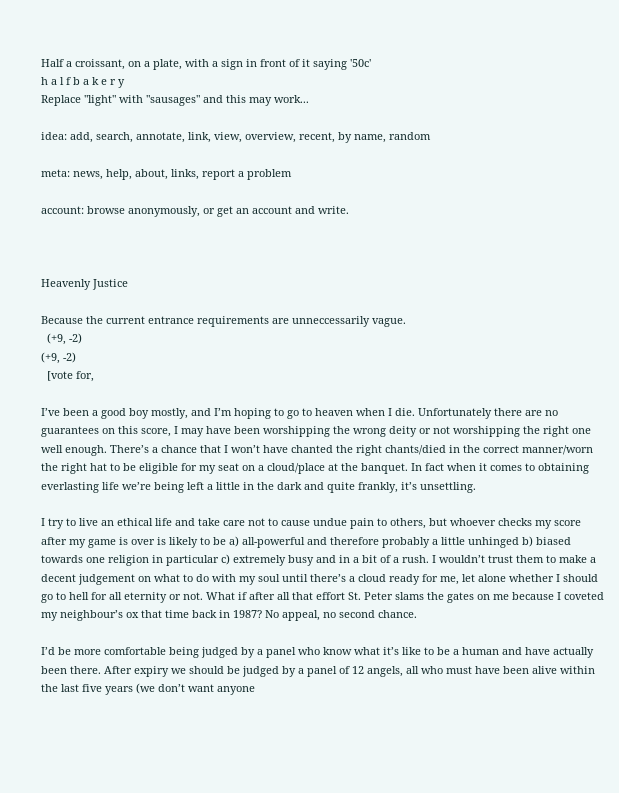Half a croissant, on a plate, with a sign in front of it saying '50c'
h a l f b a k e r y
Replace "light" with "sausages" and this may work...

idea: add, search, annotate, link, view, overview, recent, by name, random

meta: news, help, about, links, report a problem

account: browse anonymously, or get an account and write.



Heavenly Justice

Because the current entrance requirements are unneccessarily vague.
  (+9, -2)
(+9, -2)
  [vote for,

I’ve been a good boy mostly, and I’m hoping to go to heaven when I die. Unfortunately there are no guarantees on this score, I may have been worshipping the wrong deity or not worshipping the right one well enough. There’s a chance that I won’t have chanted the right chants/died in the correct manner/worn the right hat to be eligible for my seat on a cloud/place at the banquet. In fact when it comes to obtaining everlasting life we’re being left a little in the dark and quite frankly, it’s unsettling.

I try to live an ethical life and take care not to cause undue pain to others, but whoever checks my score after my game is over is likely to be a) all-powerful and therefore probably a little unhinged b) biased towards one religion in particular c) extremely busy and in a bit of a rush. I wouldn’t trust them to make a decent judgement on what to do with my soul until there’s a cloud ready for me, let alone whether I should go to hell for all eternity or not. What if after all that effort St. Peter slams the gates on me because I coveted my neighbour’s ox that time back in 1987? No appeal, no second chance.

I’d be more comfortable being judged by a panel who know what it’s like to be a human and have actually been there. After expiry we should be judged by a panel of 12 angels, all who must have been alive within the last five years (we don’t want anyone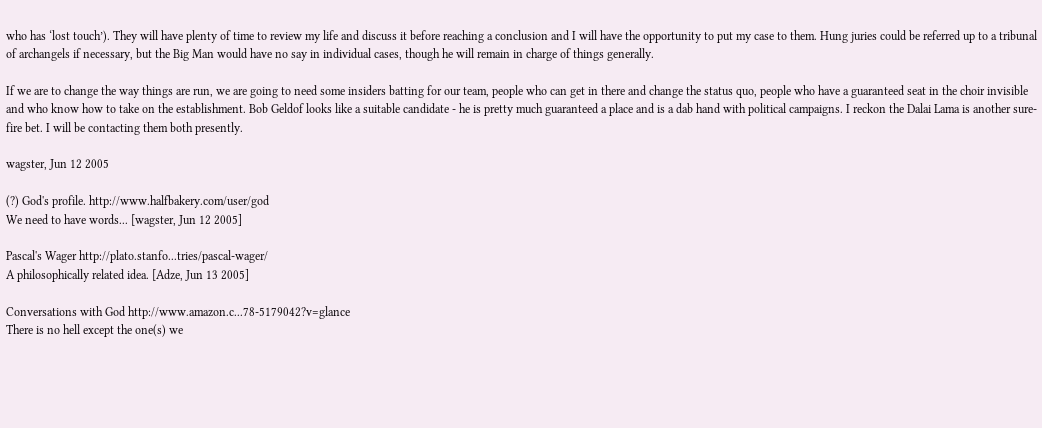who has ‘lost touch’). They will have plenty of time to review my life and discuss it before reaching a conclusion and I will have the opportunity to put my case to them. Hung juries could be referred up to a tribunal of archangels if necessary, but the Big Man would have no say in individual cases, though he will remain in charge of things generally.

If we are to change the way things are run, we are going to need some insiders batting for our team, people who can get in there and change the status quo, people who have a guaranteed seat in the choir invisible and who know how to take on the establishment. Bob Geldof looks like a suitable candidate - he is pretty much guaranteed a place and is a dab hand with political campaigns. I reckon the Dalai Lama is another sure-fire bet. I will be contacting them both presently.

wagster, Jun 12 2005

(?) God's profile. http://www.halfbakery.com/user/god
We need to have words... [wagster, Jun 12 2005]

Pascal's Wager http://plato.stanfo...tries/pascal-wager/
A philosophically related idea. [Adze, Jun 13 2005]

Conversations with God http://www.amazon.c...78-5179042?v=glance
There is no hell except the one(s) we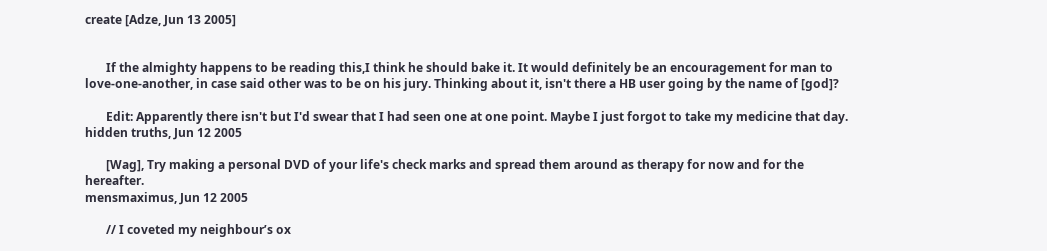create [Adze, Jun 13 2005]


       If the almighty happens to be reading this,I think he should bake it. It would definitely be an encouragement for man to love-one-another, in case said other was to be on his jury. Thinking about it, isn't there a HB user going by the name of [god]?

       Edit: Apparently there isn't but I'd swear that I had seen one at one point. Maybe I just forgot to take my medicine that day.
hidden truths, Jun 12 2005

       [Wag], Try making a personal DVD of your life's check marks and spread them around as therapy for now and for the hereafter.
mensmaximus, Jun 12 2005

       // I coveted my neighbour’s ox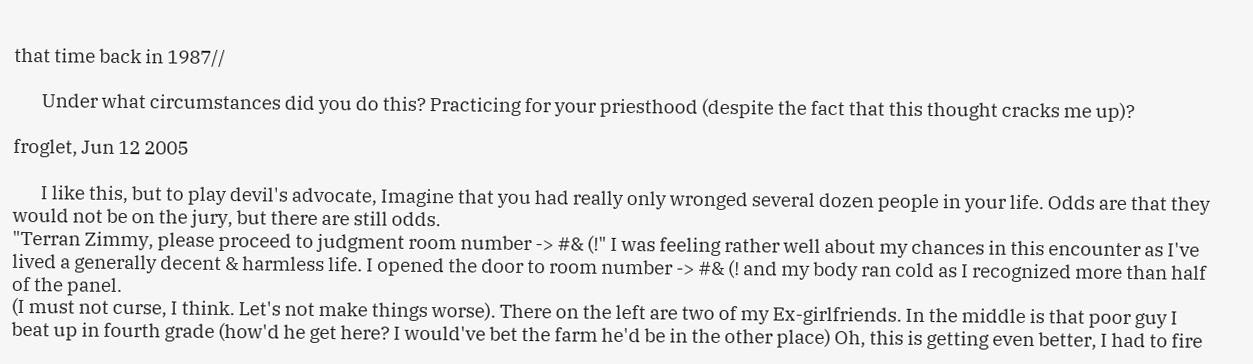that time back in 1987//

       Under what circumstances did you do this? Practicing for your priesthood (despite the fact that this thought cracks me up)?

froglet, Jun 12 2005

       I like this, but to play devil's advocate, Imagine that you had really only wronged several dozen people in your life. Odds are that they would not be on the jury, but there are still odds.
"Terran Zimmy, please proceed to judgment room number -> #& (!" I was feeling rather well about my chances in this encounter as I've lived a generally decent & harmless life. I opened the door to room number -> #& (! and my body ran cold as I recognized more than half of the panel.
(I must not curse, I think. Let's not make things worse). There on the left are two of my Ex-girlfriends. In the middle is that poor guy I beat up in fourth grade (how'd he get here? I would've bet the farm he'd be in the other place) Oh, this is getting even better, I had to fire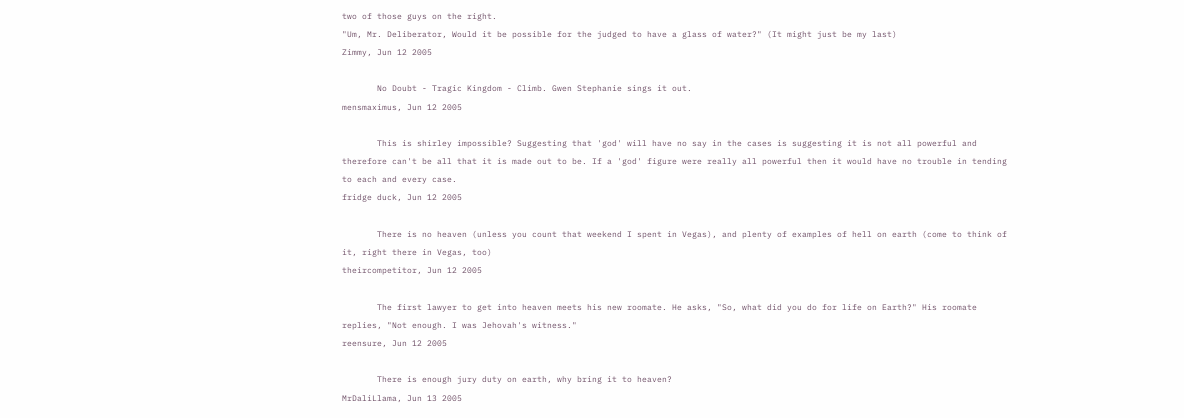two of those guys on the right.
"Um, Mr. Deliberator, Would it be possible for the judged to have a glass of water?" (It might just be my last)
Zimmy, Jun 12 2005

       No Doubt - Tragic Kingdom - Climb. Gwen Stephanie sings it out.
mensmaximus, Jun 12 2005

       This is shirley impossible? Suggesting that 'god' will have no say in the cases is suggesting it is not all powerful and therefore can't be all that it is made out to be. If a 'god' figure were really all powerful then it would have no trouble in tending to each and every case.
fridge duck, Jun 12 2005

       There is no heaven (unless you count that weekend I spent in Vegas), and plenty of examples of hell on earth (come to think of it, right there in Vegas, too)
theircompetitor, Jun 12 2005

       The first lawyer to get into heaven meets his new roomate. He asks, "So, what did you do for life on Earth?" His roomate replies, "Not enough. I was Jehovah's witness."
reensure, Jun 12 2005

       There is enough jury duty on earth, why bring it to heaven?
MrDaliLlama, Jun 13 2005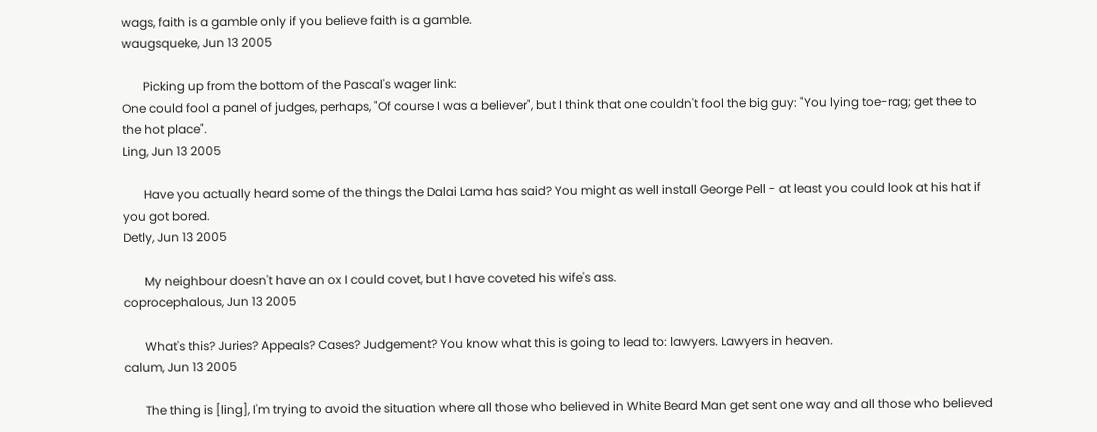wags, faith is a gamble only if you believe faith is a gamble.
waugsqueke, Jun 13 2005

       Picking up from the bottom of the Pascal's wager link:
One could fool a panel of judges, perhaps, "Of course I was a believer", but I think that one couldn't fool the big guy: "You lying toe-rag; get thee to the hot place".
Ling, Jun 13 2005

       Have you actually heard some of the things the Dalai Lama has said? You might as well install George Pell - at least you could look at his hat if you got bored.
Detly, Jun 13 2005

       My neighbour doesn't have an ox I could covet, but I have coveted his wife's ass.
coprocephalous, Jun 13 2005

       What's this? Juries? Appeals? Cases? Judgement? You know what this is going to lead to: lawyers. Lawyers in heaven.
calum, Jun 13 2005

       The thing is [ling], I'm trying to avoid the situation where all those who believed in White Beard Man get sent one way and all those who believed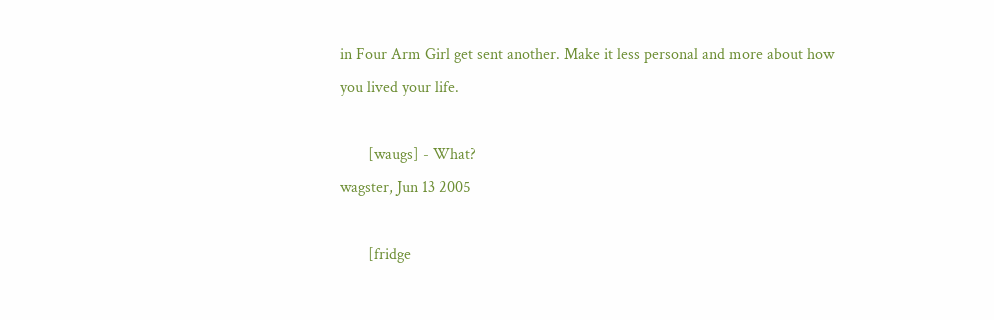in Four Arm Girl get sent another. Make it less personal and more about how you lived your life.

       [waugs] - What?
wagster, Jun 13 2005

       [fridge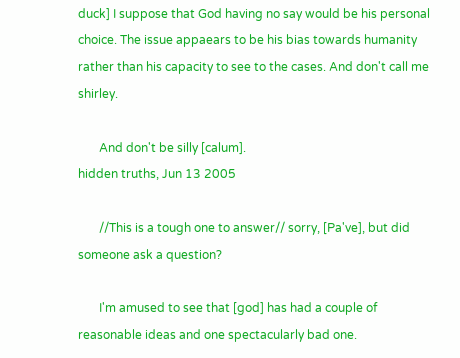duck] I suppose that God having no say would be his personal choice. The issue appaears to be his bias towards humanity rather than his capacity to see to the cases. And don't call me shirley.

       And don't be silly [calum].
hidden truths, Jun 13 2005

       //This is a tough one to answer// sorry, [Pa've], but did someone ask a question?

       I'm amused to see that [god] has had a couple of reasonable ideas and one spectacularly bad one.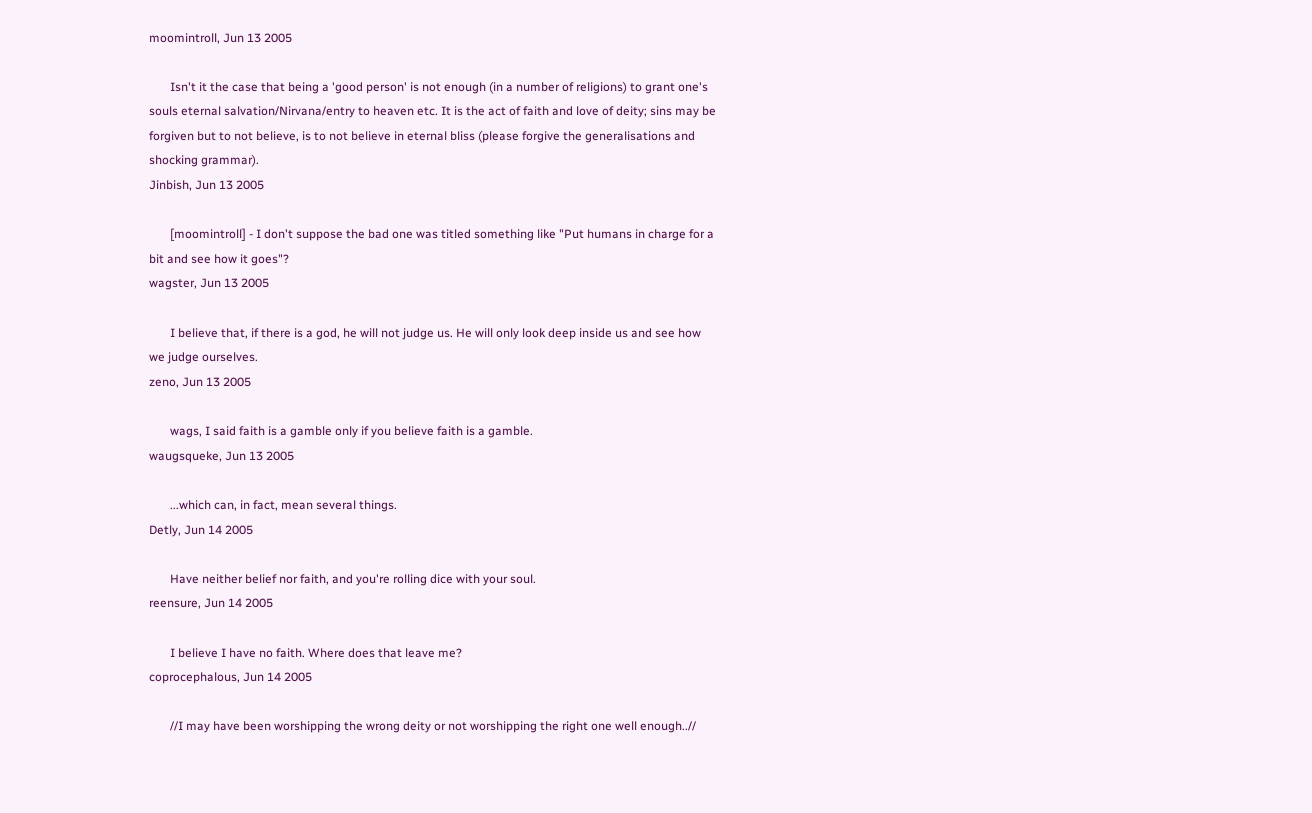moomintroll, Jun 13 2005

       Isn't it the case that being a 'good person' is not enough (in a number of religions) to grant one's souls eternal salvation/Nirvana/entry to heaven etc. It is the act of faith and love of deity; sins may be forgiven but to not believe, is to not believe in eternal bliss (please forgive the generalisations and shocking grammar).
Jinbish, Jun 13 2005

       [moomintroll] - I don't suppose the bad one was titled something like "Put humans in charge for a bit and see how it goes"?
wagster, Jun 13 2005

       I believe that, if there is a god, he will not judge us. He will only look deep inside us and see how we judge ourselves.
zeno, Jun 13 2005

       wags, I said faith is a gamble only if you believe faith is a gamble.
waugsqueke, Jun 13 2005

       ...which can, in fact, mean several things.
Detly, Jun 14 2005

       Have neither belief nor faith, and you're rolling dice with your soul.
reensure, Jun 14 2005

       I believe I have no faith. Where does that leave me?
coprocephalous, Jun 14 2005

       //I may have been worshipping the wrong deity or not worshipping the right one well enough..//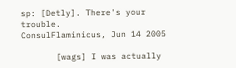sp: [Detly]. There's your trouble.
ConsulFlaminicus, Jun 14 2005

       [wags] I was actually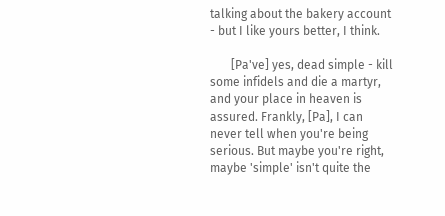talking about the bakery account - but I like yours better, I think.

       [Pa've] yes, dead simple - kill some infidels and die a martyr, and your place in heaven is assured. Frankly, [Pa], I can never tell when you're being serious. But maybe you're right, maybe 'simple' isn't quite the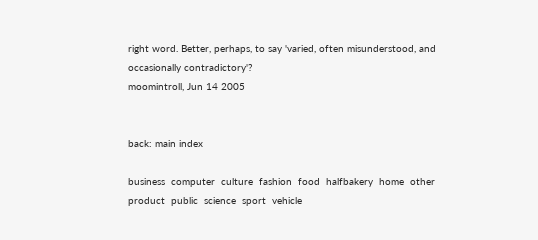right word. Better, perhaps, to say 'varied, often misunderstood, and occasionally contradictory'?
moomintroll, Jun 14 2005


back: main index

business  computer  culture  fashion  food  halfbakery  home  other  product  public  science  sport  vehicle